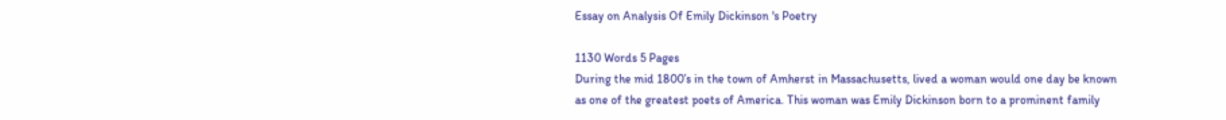Essay on Analysis Of Emily Dickinson 's Poetry

1130 Words 5 Pages
During the mid 1800’s in the town of Amherst in Massachusetts, lived a woman would one day be known as one of the greatest poets of America. This woman was Emily Dickinson born to a prominent family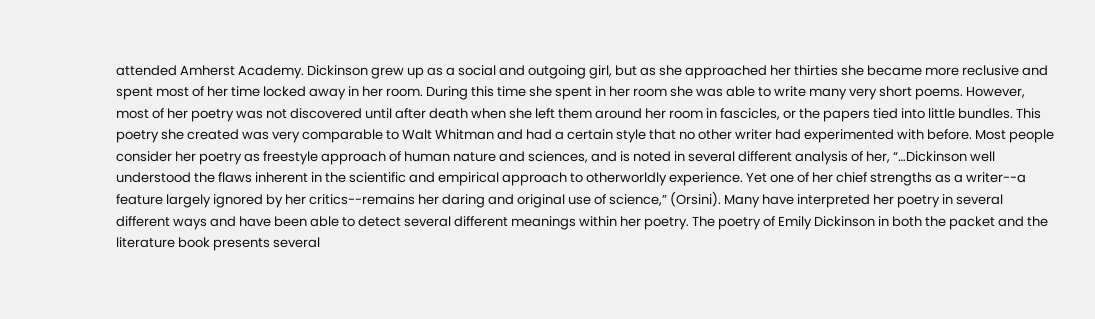attended Amherst Academy. Dickinson grew up as a social and outgoing girl, but as she approached her thirties she became more reclusive and spent most of her time locked away in her room. During this time she spent in her room she was able to write many very short poems. However, most of her poetry was not discovered until after death when she left them around her room in fascicles, or the papers tied into little bundles. This poetry she created was very comparable to Walt Whitman and had a certain style that no other writer had experimented with before. Most people consider her poetry as freestyle approach of human nature and sciences, and is noted in several different analysis of her, “…Dickinson well understood the flaws inherent in the scientific and empirical approach to otherworldly experience. Yet one of her chief strengths as a writer--a feature largely ignored by her critics--remains her daring and original use of science,” (Orsini). Many have interpreted her poetry in several different ways and have been able to detect several different meanings within her poetry. The poetry of Emily Dickinson in both the packet and the literature book presents several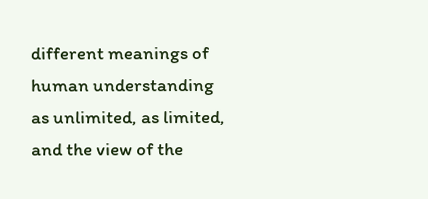different meanings of human understanding as unlimited, as limited, and the view of the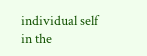individual self in the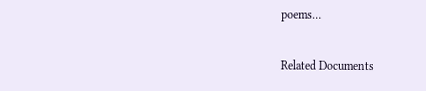poems…

Related Documents